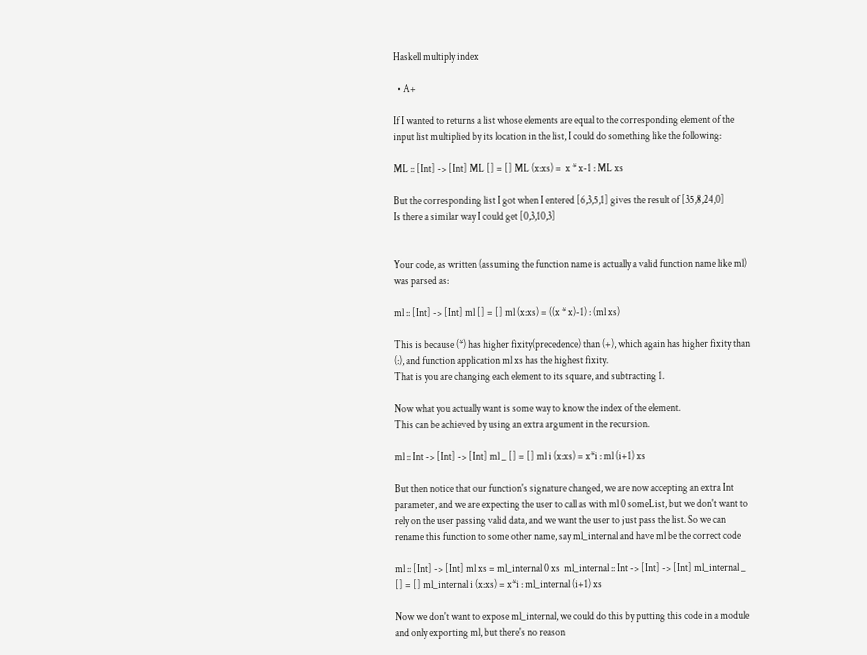Haskell multiply index

  • A+

If I wanted to returns a list whose elements are equal to the corresponding element of the input list multiplied by its location in the list, I could do something like the following:

ML :: [Int] -> [Int] ML [] = [] ML (x:xs) =  x * x-1 : ML xs

But the corresponding list I got when I entered [6,3,5,1] gives the result of [35,8,24,0]
Is there a similar way I could get [0,3,10,3]


Your code, as written (assuming the function name is actually a valid function name like ml) was parsed as:

ml :: [Int] -> [Int] ml [] = [] ml (x:xs) = ((x * x)-1) : (ml xs)

This is because (*) has higher fixity(precedence) than (+), which again has higher fixity than (:), and function application ml xs has the highest fixity.
That is you are changing each element to its square, and subtracting 1.

Now what you actually want is some way to know the index of the element.
This can be achieved by using an extra argument in the recursion.

ml :: Int -> [Int] -> [Int] ml _ [] = [] ml i (x:xs) = x*i : ml (i+1) xs

But then notice that our function's signature changed, we are now accepting an extra Int parameter, and we are expecting the user to call as with ml 0 someList, but we don't want to rely on the user passing valid data, and we want the user to just pass the list. So we can rename this function to some other name, say ml_internal and have ml be the correct code

ml :: [Int] -> [Int] ml xs = ml_internal 0 xs  ml_internal :: Int -> [Int] -> [Int] ml_internal _ [] = [] ml_internal i (x:xs) = x*i : ml_internal (i+1) xs

Now we don't want to expose ml_internal, we could do this by putting this code in a module and only exporting ml, but there's no reason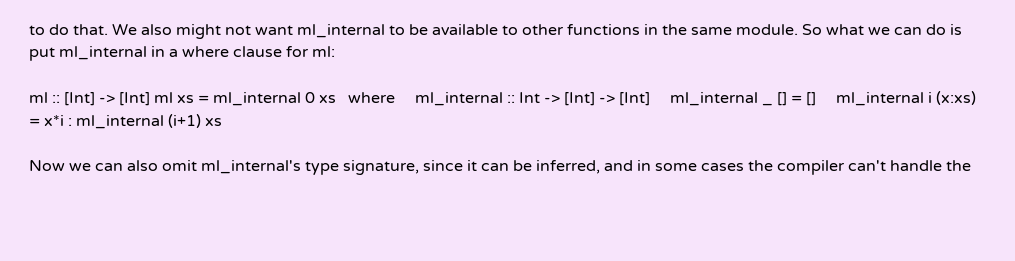to do that. We also might not want ml_internal to be available to other functions in the same module. So what we can do is put ml_internal in a where clause for ml:

ml :: [Int] -> [Int] ml xs = ml_internal 0 xs   where     ml_internal :: Int -> [Int] -> [Int]     ml_internal _ [] = []     ml_internal i (x:xs) = x*i : ml_internal (i+1) xs

Now we can also omit ml_internal's type signature, since it can be inferred, and in some cases the compiler can't handle the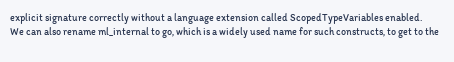explicit signature correctly without a language extension called ScopedTypeVariables enabled.
We can also rename ml_internal to go, which is a widely used name for such constructs, to get to the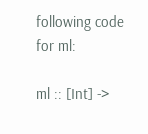following code for ml:

ml :: [Int] ->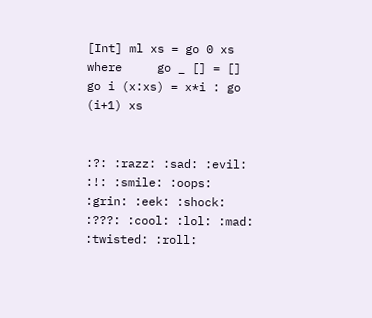[Int] ml xs = go 0 xs   where     go _ [] = []     go i (x:xs) = x*i : go (i+1) xs


:?: :razz: :sad: :evil: :!: :smile: :oops: :grin: :eek: :shock: :???: :cool: :lol: :mad: :twisted: :roll: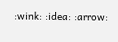:wink: :idea: :arrow: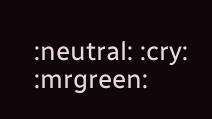:neutral: :cry: :mrgreen: